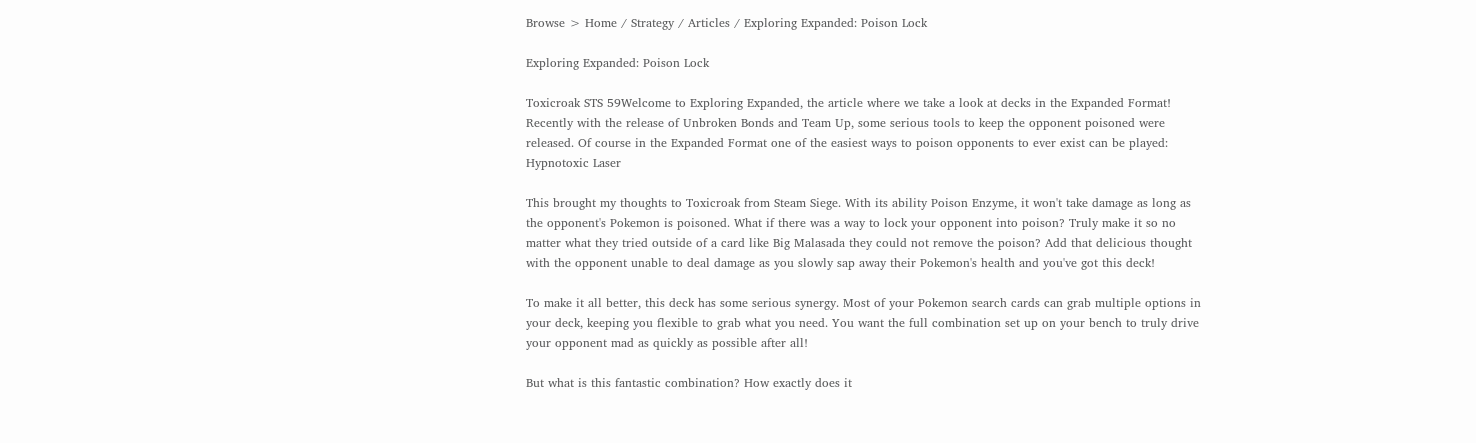Browse > Home / Strategy / Articles / Exploring Expanded: Poison Lock

Exploring Expanded: Poison Lock

Toxicroak STS 59Welcome to Exploring Expanded, the article where we take a look at decks in the Expanded Format! Recently with the release of Unbroken Bonds and Team Up, some serious tools to keep the opponent poisoned were released. Of course in the Expanded Format one of the easiest ways to poison opponents to ever exist can be played: Hypnotoxic Laser

This brought my thoughts to Toxicroak from Steam Siege. With its ability Poison Enzyme, it won't take damage as long as the opponent's Pokemon is poisoned. What if there was a way to lock your opponent into poison? Truly make it so no matter what they tried outside of a card like Big Malasada they could not remove the poison? Add that delicious thought with the opponent unable to deal damage as you slowly sap away their Pokemon's health and you've got this deck!

To make it all better, this deck has some serious synergy. Most of your Pokemon search cards can grab multiple options in your deck, keeping you flexible to grab what you need. You want the full combination set up on your bench to truly drive your opponent mad as quickly as possible after all!

But what is this fantastic combination? How exactly does it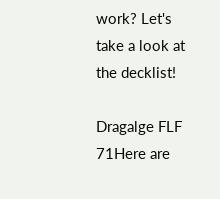work? Let's take a look at the decklist!

Dragalge FLF 71Here are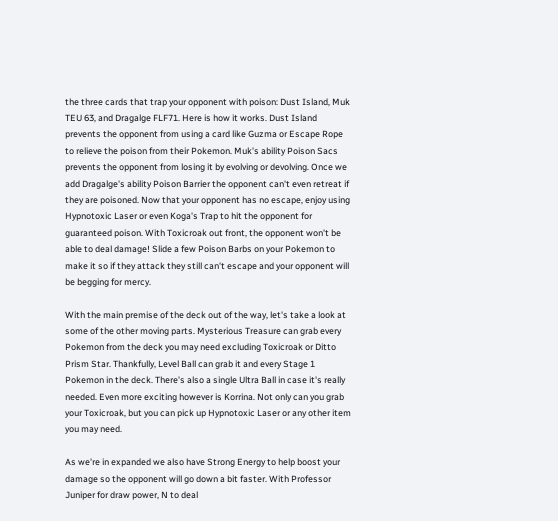the three cards that trap your opponent with poison: Dust Island, Muk TEU 63, and Dragalge FLF71. Here is how it works. Dust Island prevents the opponent from using a card like Guzma or Escape Rope to relieve the poison from their Pokemon. Muk's ability Poison Sacs prevents the opponent from losing it by evolving or devolving. Once we add Dragalge's ability Poison Barrier the opponent can't even retreat if they are poisoned. Now that your opponent has no escape, enjoy using Hypnotoxic Laser or even Koga's Trap to hit the opponent for guaranteed poison. With Toxicroak out front, the opponent won't be able to deal damage! Slide a few Poison Barbs on your Pokemon to make it so if they attack they still can't escape and your opponent will be begging for mercy.

With the main premise of the deck out of the way, let's take a look at some of the other moving parts. Mysterious Treasure can grab every Pokemon from the deck you may need excluding Toxicroak or Ditto Prism Star. Thankfully, Level Ball can grab it and every Stage 1 Pokemon in the deck. There's also a single Ultra Ball in case it's really needed. Even more exciting however is Korrina. Not only can you grab your Toxicroak, but you can pick up Hypnotoxic Laser or any other item you may need.

As we're in expanded we also have Strong Energy to help boost your damage so the opponent will go down a bit faster. With Professor Juniper for draw power, N to deal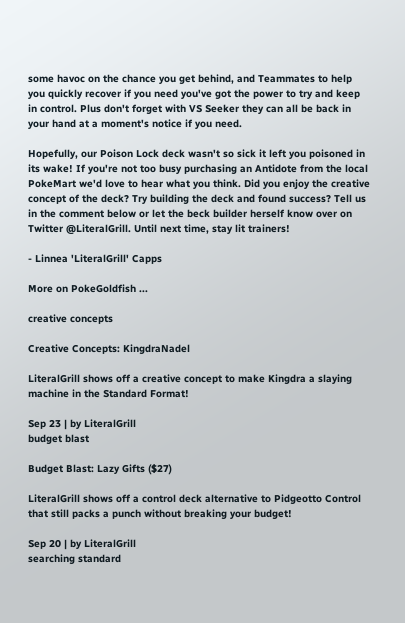some havoc on the chance you get behind, and Teammates to help you quickly recover if you need you've got the power to try and keep in control. Plus don't forget with VS Seeker they can all be back in your hand at a moment's notice if you need.

Hopefully, our Poison Lock deck wasn't so sick it left you poisoned in its wake! If you're not too busy purchasing an Antidote from the local PokeMart we'd love to hear what you think. Did you enjoy the creative concept of the deck? Try building the deck and found success? Tell us in the comment below or let the beck builder herself know over on Twitter @LiteralGrill. Until next time, stay lit trainers!

- Linnea 'LiteralGrill' Capps

More on PokeGoldfish ...

creative concepts

Creative Concepts: KingdraNadel

LiteralGrill shows off a creative concept to make Kingdra a slaying machine in the Standard Format!

Sep 23 | by LiteralGrill
budget blast

Budget Blast: Lazy Gifts ($27)

LiteralGrill shows off a control deck alternative to Pidgeotto Control that still packs a punch without breaking your budget!

Sep 20 | by LiteralGrill
searching standard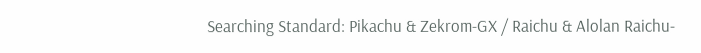Searching Standard: Pikachu & Zekrom-GX / Raichu & Alolan Raichu-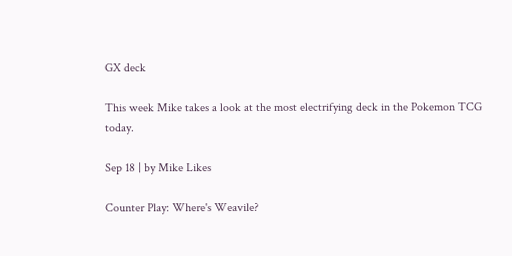GX deck

This week Mike takes a look at the most electrifying deck in the Pokemon TCG today.

Sep 18 | by Mike Likes

Counter Play: Where's Weavile?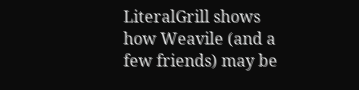LiteralGrill shows how Weavile (and a few friends) may be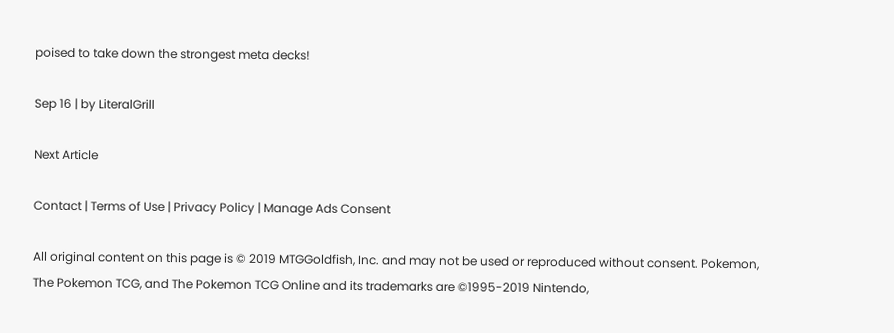poised to take down the strongest meta decks!

Sep 16 | by LiteralGrill

Next Article

Contact | Terms of Use | Privacy Policy | Manage Ads Consent

All original content on this page is © 2019 MTGGoldfish, Inc. and may not be used or reproduced without consent. Pokemon, The Pokemon TCG, and The Pokemon TCG Online and its trademarks are ©1995-2019 Nintendo,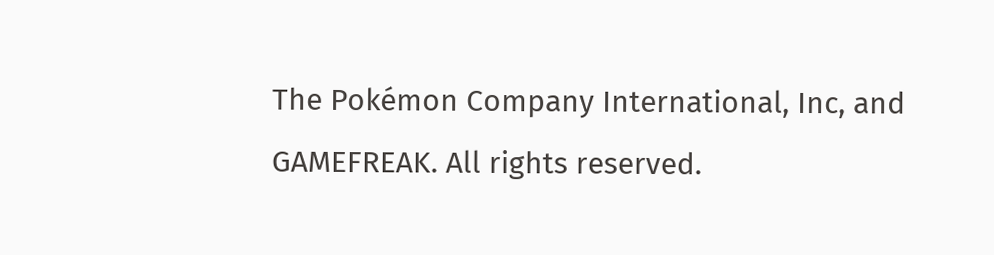The Pokémon Company International, Inc, and GAMEFREAK. All rights reserved.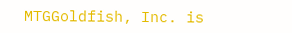MTGGoldfish, Inc. is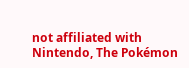not affiliated with Nintendo, The Pokémon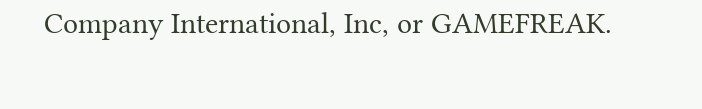Company International, Inc, or GAMEFREAK.